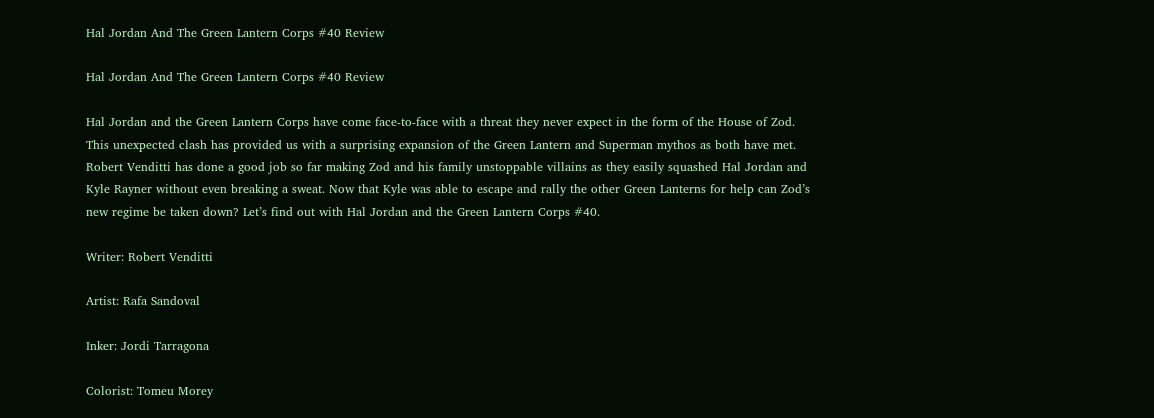Hal Jordan And The Green Lantern Corps #40 Review

Hal Jordan And The Green Lantern Corps #40 Review

Hal Jordan and the Green Lantern Corps have come face-to-face with a threat they never expect in the form of the House of Zod. This unexpected clash has provided us with a surprising expansion of the Green Lantern and Superman mythos as both have met. Robert Venditti has done a good job so far making Zod and his family unstoppable villains as they easily squashed Hal Jordan and Kyle Rayner without even breaking a sweat. Now that Kyle was able to escape and rally the other Green Lanterns for help can Zod’s new regime be taken down? Let’s find out with Hal Jordan and the Green Lantern Corps #40.

Writer: Robert Venditti

Artist: Rafa Sandoval

Inker: Jordi Tarragona

Colorist: Tomeu Morey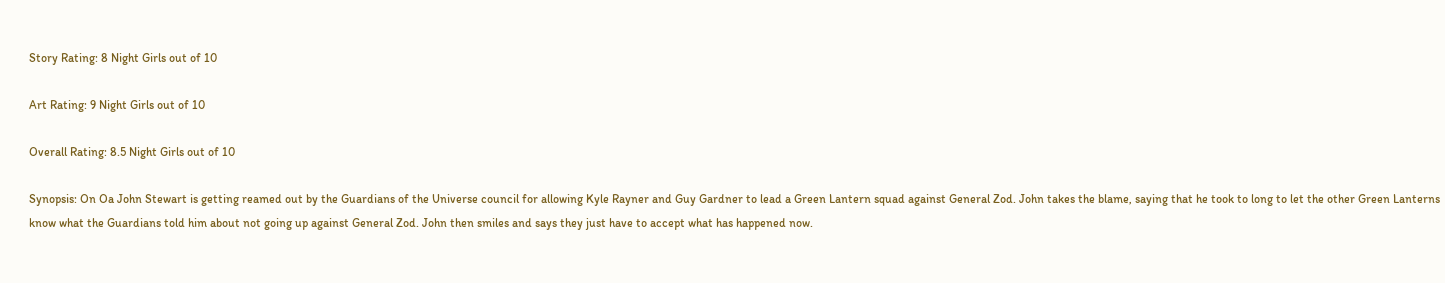Story Rating: 8 Night Girls out of 10

Art Rating: 9 Night Girls out of 10

Overall Rating: 8.5 Night Girls out of 10

Synopsis: On Oa John Stewart is getting reamed out by the Guardians of the Universe council for allowing Kyle Rayner and Guy Gardner to lead a Green Lantern squad against General Zod. John takes the blame, saying that he took to long to let the other Green Lanterns know what the Guardians told him about not going up against General Zod. John then smiles and says they just have to accept what has happened now.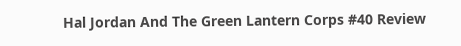Hal Jordan And The Green Lantern Corps #40 Review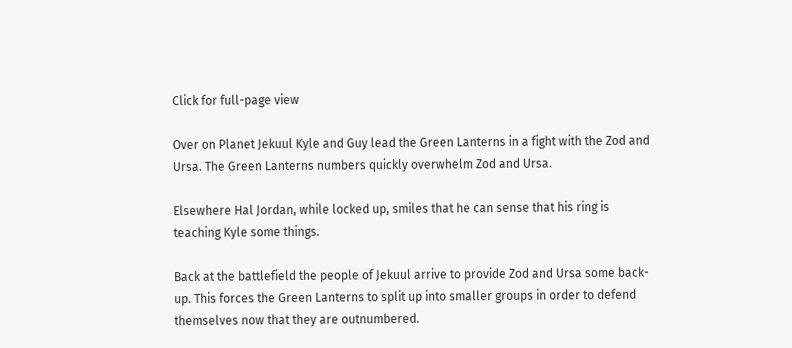Click for full-page view

Over on Planet Jekuul Kyle and Guy lead the Green Lanterns in a fight with the Zod and Ursa. The Green Lanterns numbers quickly overwhelm Zod and Ursa.

Elsewhere Hal Jordan, while locked up, smiles that he can sense that his ring is teaching Kyle some things.

Back at the battlefield the people of Jekuul arrive to provide Zod and Ursa some back-up. This forces the Green Lanterns to split up into smaller groups in order to defend themselves now that they are outnumbered.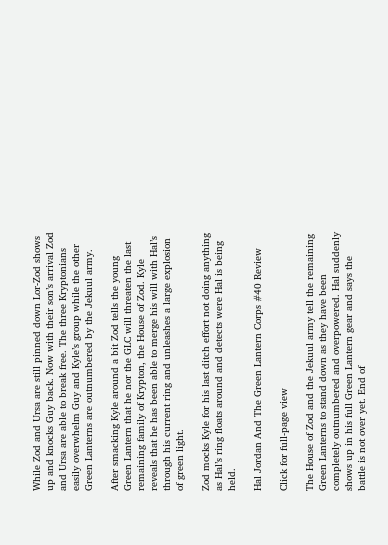While Zod and Ursa are still pinned down Lor-Zod shows up and knocks Guy back. Now with their son’s arrival Zod and Ursa are able to break free. The three Kryptonians easily overwhelm Guy and Kyle’s group while the other Green Lanterns are outnumbered by the Jekuul army.

After smacking Kyle around a bit Zod tells the young Green Lantern that he nor the GLC will threaten the last remaining family of Krypton, the House of Zod. Kyle reveals that he has been able to merge his will with Hal’s through his current ring and unleashes a large explosion of green light.

Zod mocks Kyle for his last ditch effort not doing anything as Hal’s ring floats around and detects were Hal is being held.

Hal Jordan And The Green Lantern Corps #40 Review

Click for full-page view

The House of Zod and the Jekuul army tell the remaining Green Lanterns to stand down as they have been completely outnumbered and overpowered. Hal suddenly shows up in his full Green Lantern gear and says the battle is not over yet. End of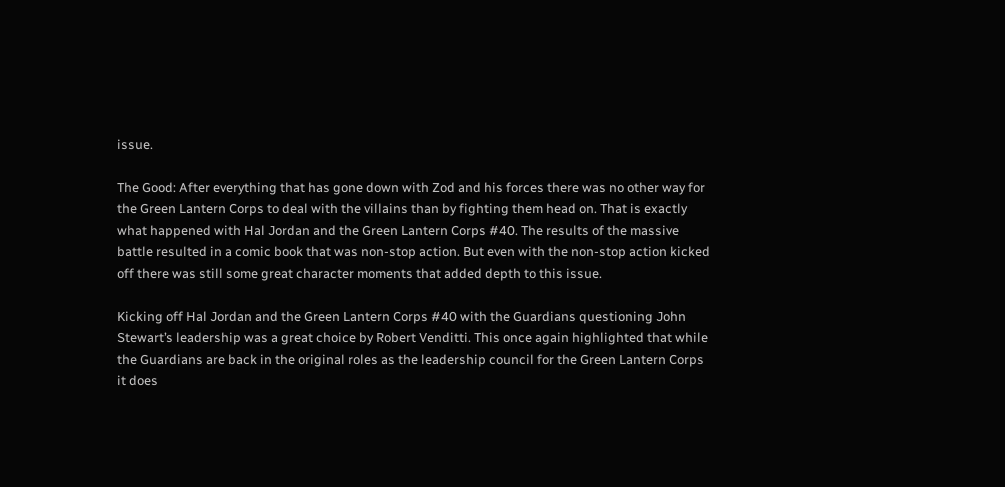issue.

The Good: After everything that has gone down with Zod and his forces there was no other way for the Green Lantern Corps to deal with the villains than by fighting them head on. That is exactly what happened with Hal Jordan and the Green Lantern Corps #40. The results of the massive battle resulted in a comic book that was non-stop action. But even with the non-stop action kicked off there was still some great character moments that added depth to this issue.

Kicking off Hal Jordan and the Green Lantern Corps #40 with the Guardians questioning John Stewart’s leadership was a great choice by Robert Venditti. This once again highlighted that while the Guardians are back in the original roles as the leadership council for the Green Lantern Corps it does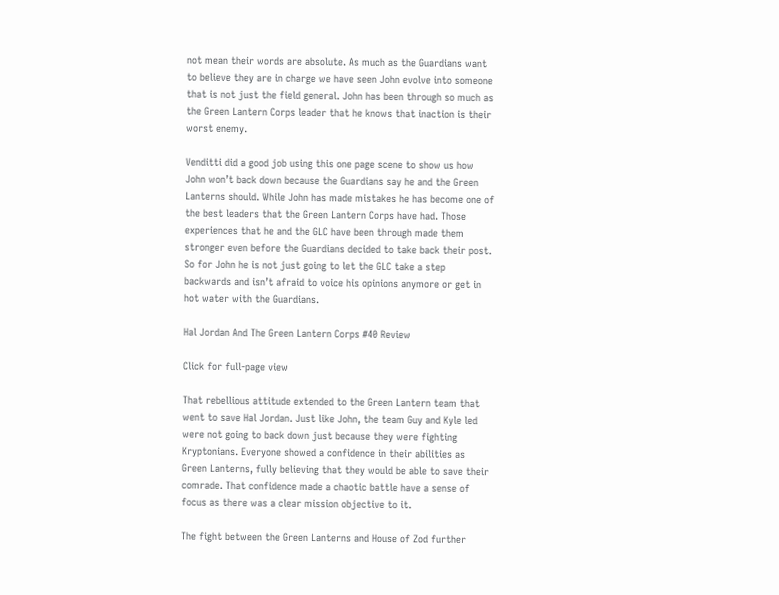not mean their words are absolute. As much as the Guardians want to believe they are in charge we have seen John evolve into someone that is not just the field general. John has been through so much as the Green Lantern Corps leader that he knows that inaction is their worst enemy.

Venditti did a good job using this one page scene to show us how John won’t back down because the Guardians say he and the Green Lanterns should. While John has made mistakes he has become one of the best leaders that the Green Lantern Corps have had. Those experiences that he and the GLC have been through made them stronger even before the Guardians decided to take back their post. So for John he is not just going to let the GLC take a step backwards and isn’t afraid to voice his opinions anymore or get in hot water with the Guardians.

Hal Jordan And The Green Lantern Corps #40 Review

Click for full-page view

That rebellious attitude extended to the Green Lantern team that went to save Hal Jordan. Just like John, the team Guy and Kyle led were not going to back down just because they were fighting Kryptonians. Everyone showed a confidence in their abilities as Green Lanterns, fully believing that they would be able to save their comrade. That confidence made a chaotic battle have a sense of focus as there was a clear mission objective to it.

The fight between the Green Lanterns and House of Zod further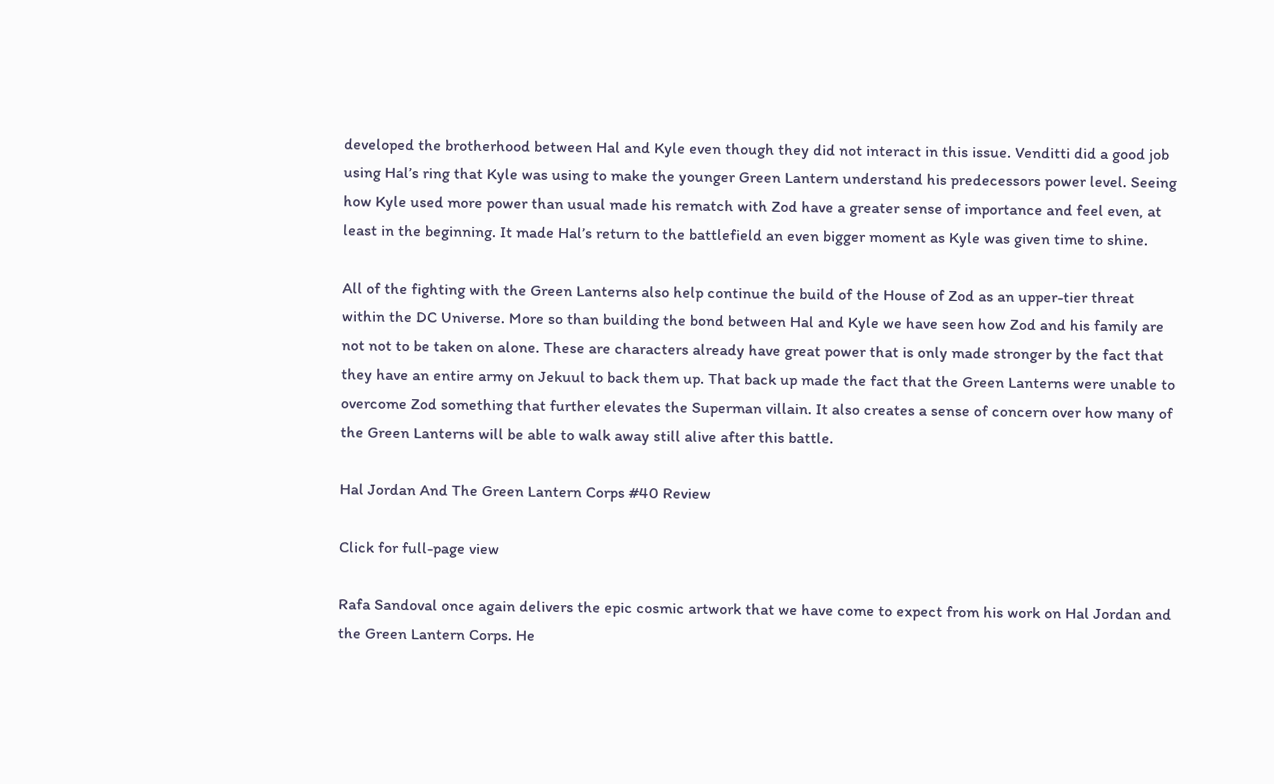developed the brotherhood between Hal and Kyle even though they did not interact in this issue. Venditti did a good job using Hal’s ring that Kyle was using to make the younger Green Lantern understand his predecessors power level. Seeing how Kyle used more power than usual made his rematch with Zod have a greater sense of importance and feel even, at least in the beginning. It made Hal’s return to the battlefield an even bigger moment as Kyle was given time to shine.

All of the fighting with the Green Lanterns also help continue the build of the House of Zod as an upper-tier threat within the DC Universe. More so than building the bond between Hal and Kyle we have seen how Zod and his family are not not to be taken on alone. These are characters already have great power that is only made stronger by the fact that they have an entire army on Jekuul to back them up. That back up made the fact that the Green Lanterns were unable to overcome Zod something that further elevates the Superman villain. It also creates a sense of concern over how many of the Green Lanterns will be able to walk away still alive after this battle.

Hal Jordan And The Green Lantern Corps #40 Review

Click for full-page view

Rafa Sandoval once again delivers the epic cosmic artwork that we have come to expect from his work on Hal Jordan and the Green Lantern Corps. He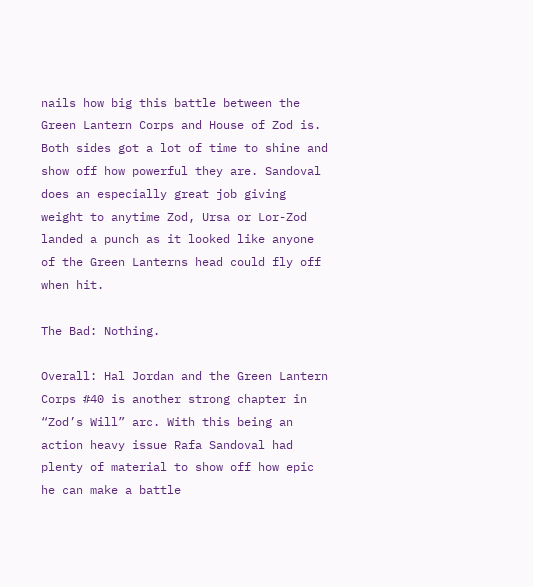nails how big this battle between the Green Lantern Corps and House of Zod is. Both sides got a lot of time to shine and show off how powerful they are. Sandoval does an especially great job giving weight to anytime Zod, Ursa or Lor-Zod landed a punch as it looked like anyone of the Green Lanterns head could fly off when hit.

The Bad: Nothing.

Overall: Hal Jordan and the Green Lantern Corps #40 is another strong chapter in “Zod’s Will” arc. With this being an action heavy issue Rafa Sandoval had plenty of material to show off how epic he can make a battle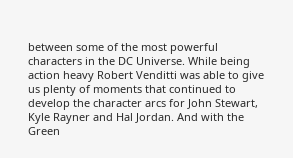between some of the most powerful characters in the DC Universe. While being action heavy Robert Venditti was able to give us plenty of moments that continued to develop the character arcs for John Stewart, Kyle Rayner and Hal Jordan. And with the Green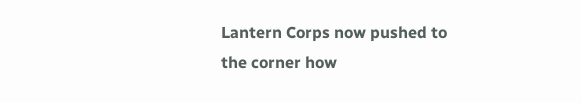Lantern Corps now pushed to the corner how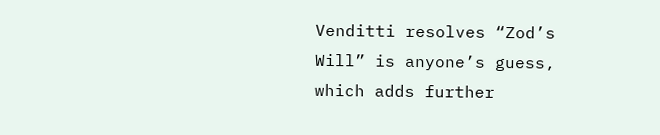Venditti resolves “Zod’s Will” is anyone’s guess, which adds further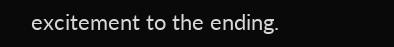excitement to the ending.